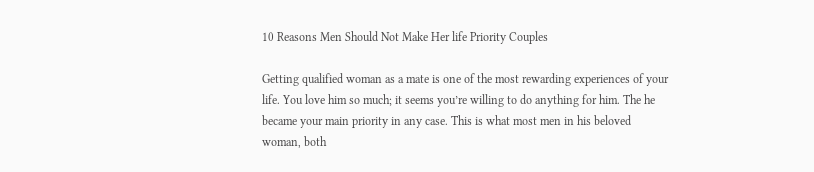10 Reasons Men Should Not Make Her life Priority Couples

Getting qualified woman as a mate is one of the most rewarding experiences of your life. You love him so much; it seems you’re willing to do anything for him. The he became your main priority in any case. This is what most men in his beloved woman, both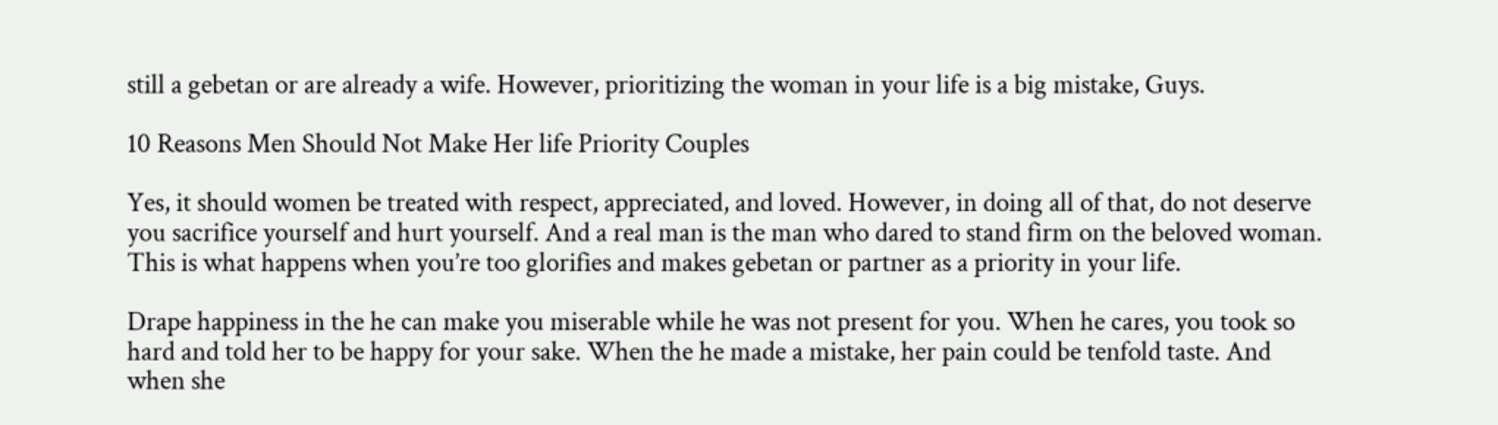still a gebetan or are already a wife. However, prioritizing the woman in your life is a big mistake, Guys.

10 Reasons Men Should Not Make Her life Priority Couples

Yes, it should women be treated with respect, appreciated, and loved. However, in doing all of that, do not deserve you sacrifice yourself and hurt yourself. And a real man is the man who dared to stand firm on the beloved woman. This is what happens when you’re too glorifies and makes gebetan or partner as a priority in your life.

Drape happiness in the he can make you miserable while he was not present for you. When he cares, you took so hard and told her to be happy for your sake. When the he made a mistake, her pain could be tenfold taste. And when she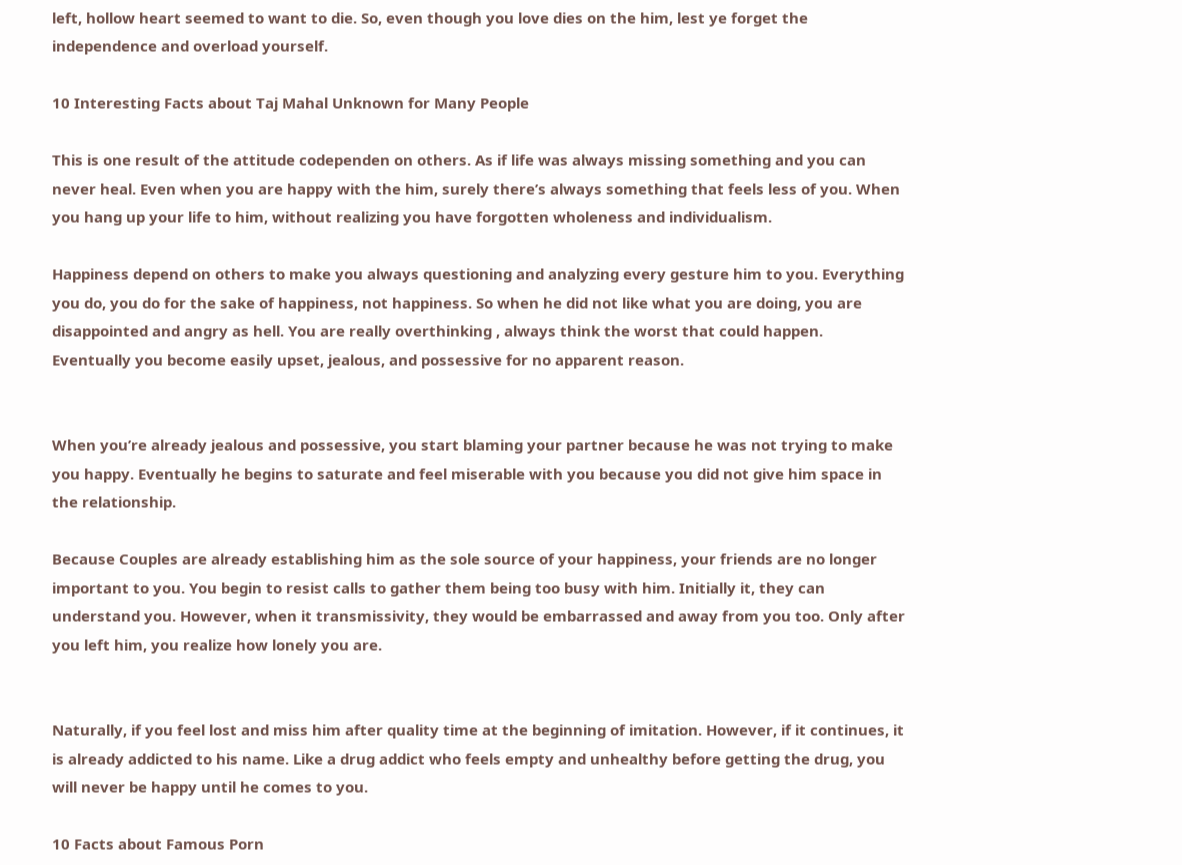left, hollow heart seemed to want to die. So, even though you love dies on the him, lest ye forget the independence and overload yourself.

10 Interesting Facts about Taj Mahal Unknown for Many People

This is one result of the attitude codependen on others. As if life was always missing something and you can never heal. Even when you are happy with the him, surely there’s always something that feels less of you. When you hang up your life to him, without realizing you have forgotten wholeness and individualism.

Happiness depend on others to make you always questioning and analyzing every gesture him to you. Everything you do, you do for the sake of happiness, not happiness. So when he did not like what you are doing, you are disappointed and angry as hell. You are really overthinking , always think the worst that could happen. Eventually you become easily upset, jealous, and possessive for no apparent reason.


When you’re already jealous and possessive, you start blaming your partner because he was not trying to make you happy. Eventually he begins to saturate and feel miserable with you because you did not give him space in the relationship.

Because Couples are already establishing him as the sole source of your happiness, your friends are no longer important to you. You begin to resist calls to gather them being too busy with him. Initially it, they can understand you. However, when it transmissivity, they would be embarrassed and away from you too. Only after you left him, you realize how lonely you are.


Naturally, if you feel lost and miss him after quality time at the beginning of imitation. However, if it continues, it is already addicted to his name. Like a drug addict who feels empty and unhealthy before getting the drug, you will never be happy until he comes to you.

10 Facts about Famous Porn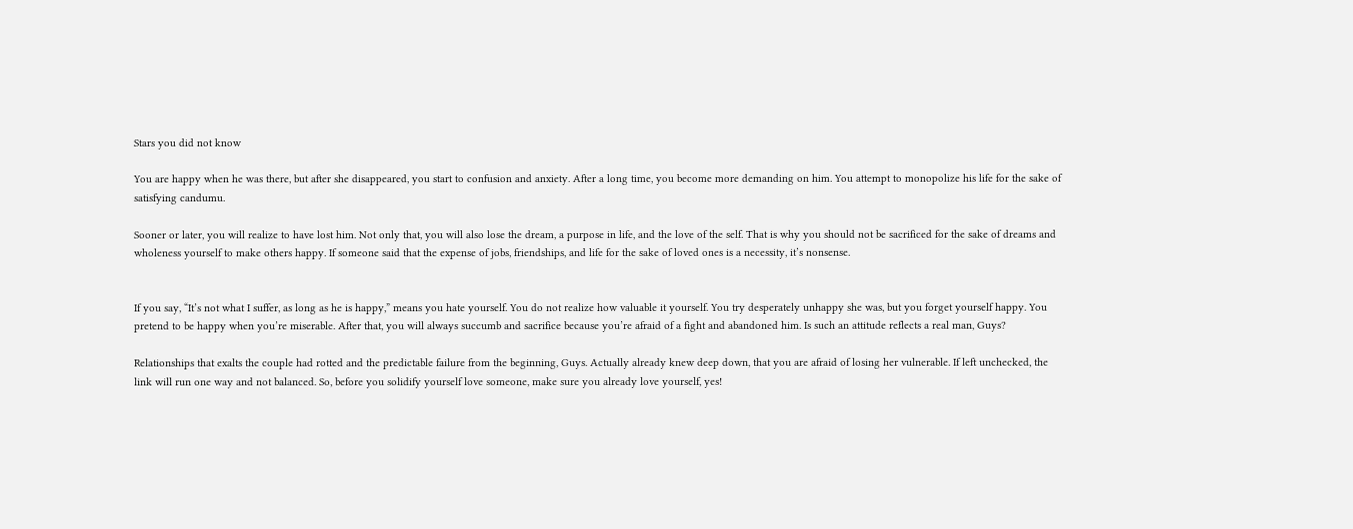Stars you did not know

You are happy when he was there, but after she disappeared, you start to confusion and anxiety. After a long time, you become more demanding on him. You attempt to monopolize his life for the sake of satisfying candumu.

Sooner or later, you will realize to have lost him. Not only that, you will also lose the dream, a purpose in life, and the love of the self. That is why you should not be sacrificed for the sake of dreams and wholeness yourself to make others happy. If someone said that the expense of jobs, friendships, and life for the sake of loved ones is a necessity, it’s nonsense.


If you say, “It’s not what I suffer, as long as he is happy,” means you hate yourself. You do not realize how valuable it yourself. You try desperately unhappy she was, but you forget yourself happy. You pretend to be happy when you’re miserable. After that, you will always succumb and sacrifice because you’re afraid of a fight and abandoned him. Is such an attitude reflects a real man, Guys?

Relationships that exalts the couple had rotted and the predictable failure from the beginning, Guys. Actually already knew deep down, that you are afraid of losing her vulnerable. If left unchecked, the link will run one way and not balanced. So, before you solidify yourself love someone, make sure you already love yourself, yes!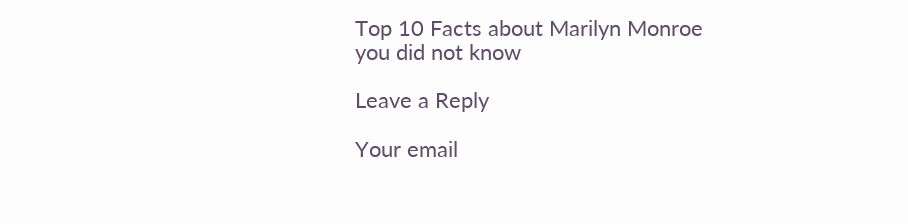Top 10 Facts about Marilyn Monroe you did not know

Leave a Reply

Your email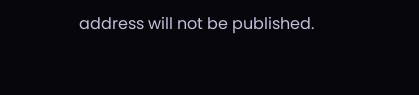address will not be published.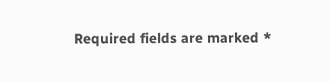Required fields are marked *